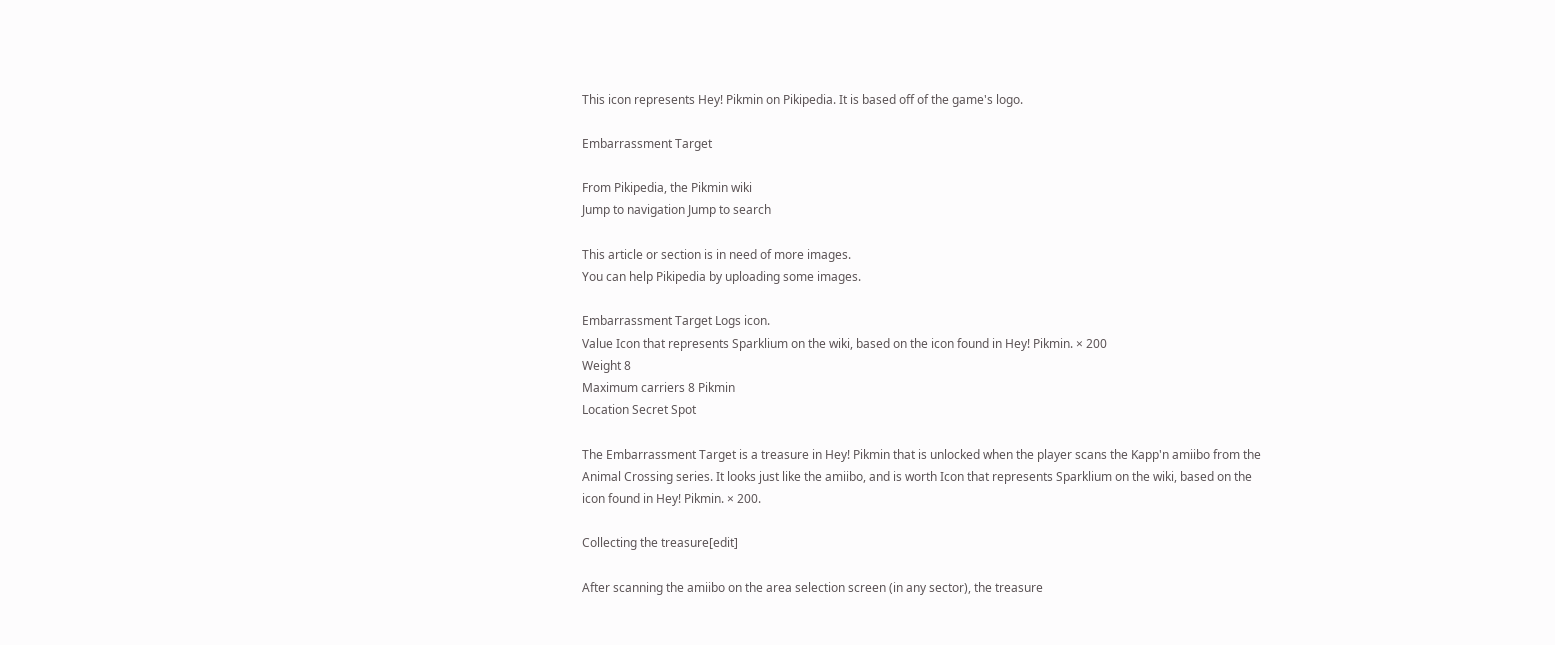This icon represents Hey! Pikmin on Pikipedia. It is based off of the game's logo.

Embarrassment Target

From Pikipedia, the Pikmin wiki
Jump to navigation Jump to search

This article or section is in need of more images.
You can help Pikipedia by uploading some images.

Embarrassment Target Logs icon.
Value Icon that represents Sparklium on the wiki, based on the icon found in Hey! Pikmin. × 200
Weight 8
Maximum carriers 8 Pikmin
Location Secret Spot

The Embarrassment Target is a treasure in Hey! Pikmin that is unlocked when the player scans the Kapp'n amiibo from the Animal Crossing series. It looks just like the amiibo, and is worth Icon that represents Sparklium on the wiki, based on the icon found in Hey! Pikmin. × 200.

Collecting the treasure[edit]

After scanning the amiibo on the area selection screen (in any sector), the treasure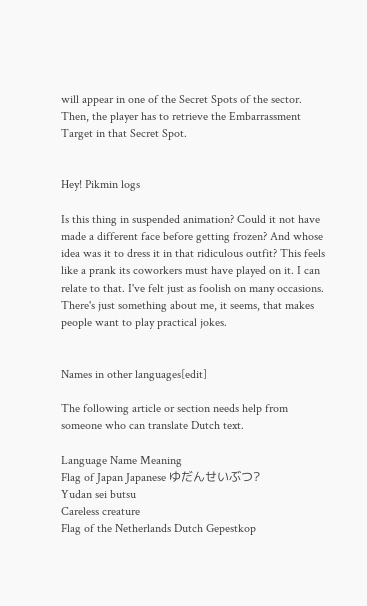will appear in one of the Secret Spots of the sector. Then, the player has to retrieve the Embarrassment Target in that Secret Spot.


Hey! Pikmin logs

Is this thing in suspended animation? Could it not have made a different face before getting frozen? And whose idea was it to dress it in that ridiculous outfit? This feels like a prank its coworkers must have played on it. I can relate to that. I've felt just as foolish on many occasions. There's just something about me, it seems, that makes people want to play practical jokes.


Names in other languages[edit]

The following article or section needs help from someone who can translate Dutch text.

Language Name Meaning
Flag of Japan Japanese ゆだんせいぶつ?
Yudan sei butsu
Careless creature
Flag of the Netherlands Dutch Gepestkop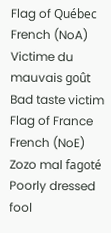Flag of Québec French (NoA) Victime du mauvais goût Bad taste victim
Flag of France French (NoE) Zozo mal fagoté Poorly dressed fool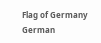Flag of Germany German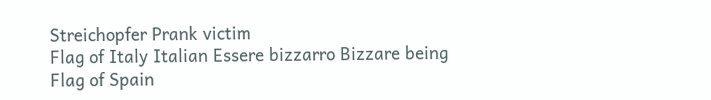Streichopfer Prank victim
Flag of Italy Italian Essere bizzarro Bizzare being
Flag of Spain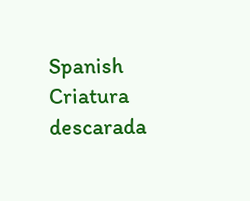Spanish Criatura descarada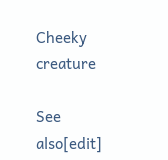Cheeky creature

See also[edit]